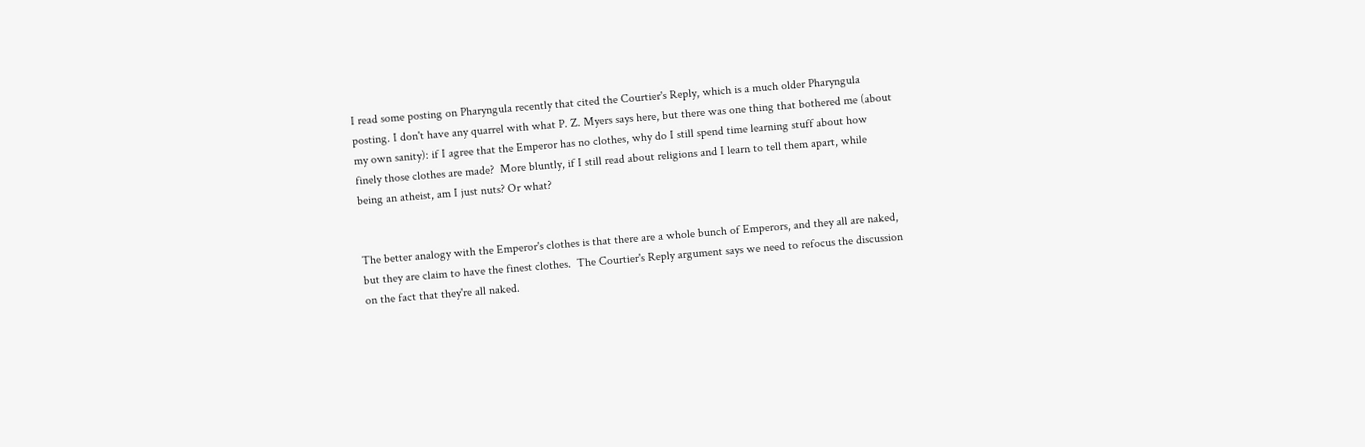I read some posting on Pharyngula recently that cited the Courtier's Reply, which is a much older Pharyngula posting. I don't have any quarrel with what P. Z. Myers says here, but there was one thing that bothered me (about my own sanity): if I agree that the Emperor has no clothes, why do I still spend time learning stuff about how finely those clothes are made?  More bluntly, if I still read about religions and I learn to tell them apart, while being an atheist, am I just nuts? Or what?


The better analogy with the Emperor's clothes is that there are a whole bunch of Emperors, and they all are naked, but they are claim to have the finest clothes.  The Courtier's Reply argument says we need to refocus the discussion on the fact that they're all naked.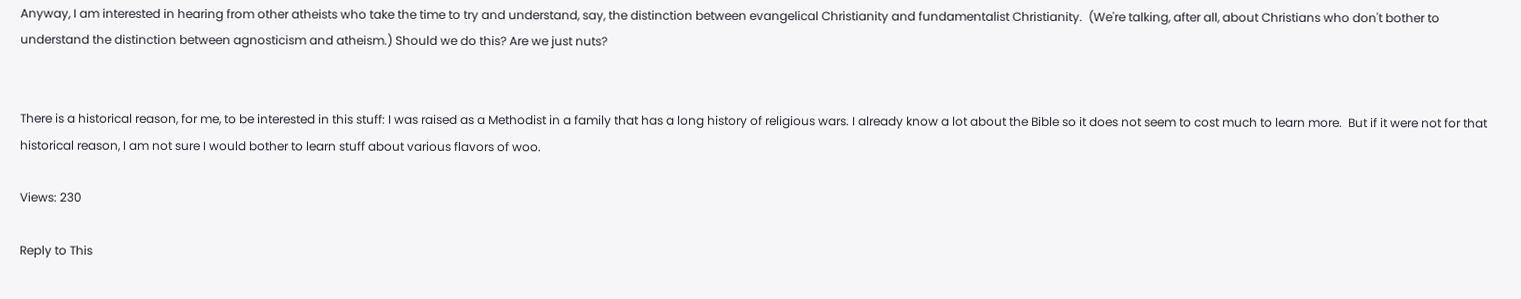Anyway, I am interested in hearing from other atheists who take the time to try and understand, say, the distinction between evangelical Christianity and fundamentalist Christianity.  (We're talking, after all, about Christians who don't bother to understand the distinction between agnosticism and atheism.) Should we do this? Are we just nuts?


There is a historical reason, for me, to be interested in this stuff: I was raised as a Methodist in a family that has a long history of religious wars. I already know a lot about the Bible so it does not seem to cost much to learn more.  But if it were not for that historical reason, I am not sure I would bother to learn stuff about various flavors of woo.

Views: 230

Reply to This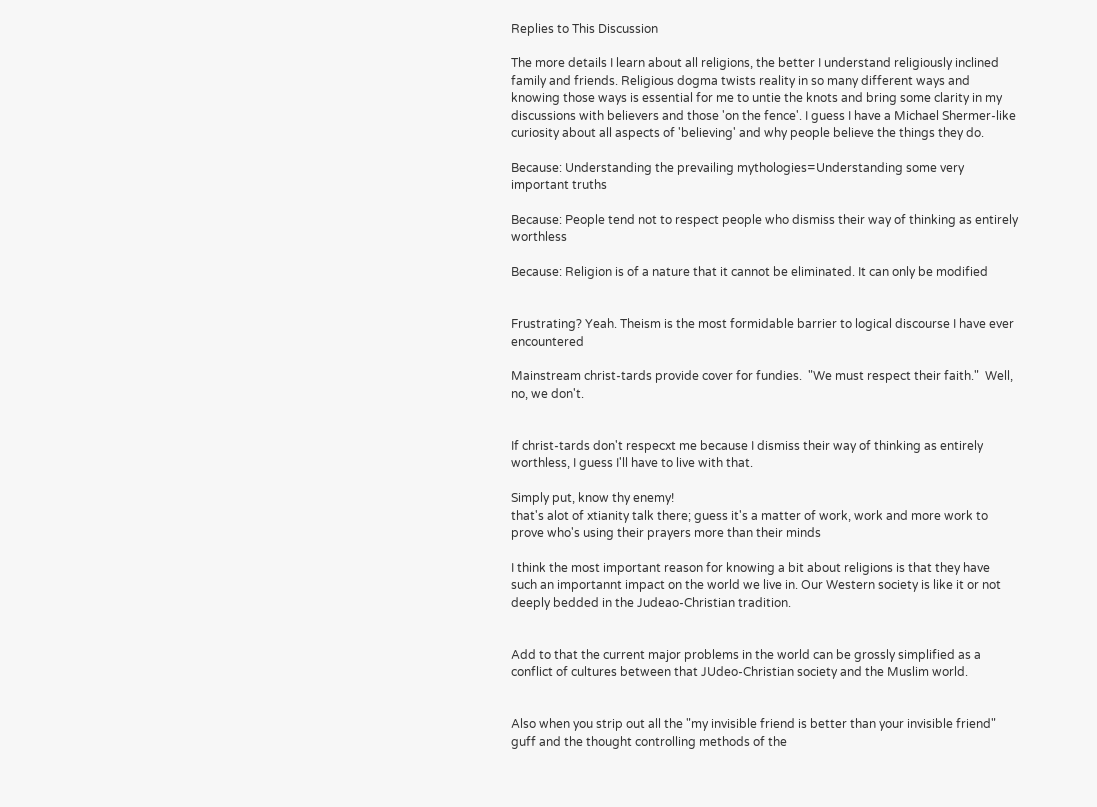Replies to This Discussion

The more details I learn about all religions, the better I understand religiously inclined family and friends. Religious dogma twists reality in so many different ways and knowing those ways is essential for me to untie the knots and bring some clarity in my discussions with believers and those 'on the fence'. I guess I have a Michael Shermer-like curiosity about all aspects of 'believing' and why people believe the things they do.

Because: Understanding the prevailing mythologies=Understanding some very important truths

Because: People tend not to respect people who dismiss their way of thinking as entirely worthless

Because: Religion is of a nature that it cannot be eliminated. It can only be modified


Frustrating? Yeah. Theism is the most formidable barrier to logical discourse I have ever encountered

Mainstream christ-tards provide cover for fundies.  "We must respect their faith."  Well, no, we don't.


If christ-tards don't respecxt me because I dismiss their way of thinking as entirely worthless, I guess I'll have to live with that.

Simply put, know thy enemy!
that's alot of xtianity talk there; guess it's a matter of work, work and more work to prove who's using their prayers more than their minds

I think the most important reason for knowing a bit about religions is that they have such an importannt impact on the world we live in. Our Western society is like it or not deeply bedded in the Judeao-Christian tradition.


Add to that the current major problems in the world can be grossly simplified as a conflict of cultures between that JUdeo-Christian society and the Muslim world.


Also when you strip out all the "my invisible friend is better than your invisible friend" guff and the thought controlling methods of the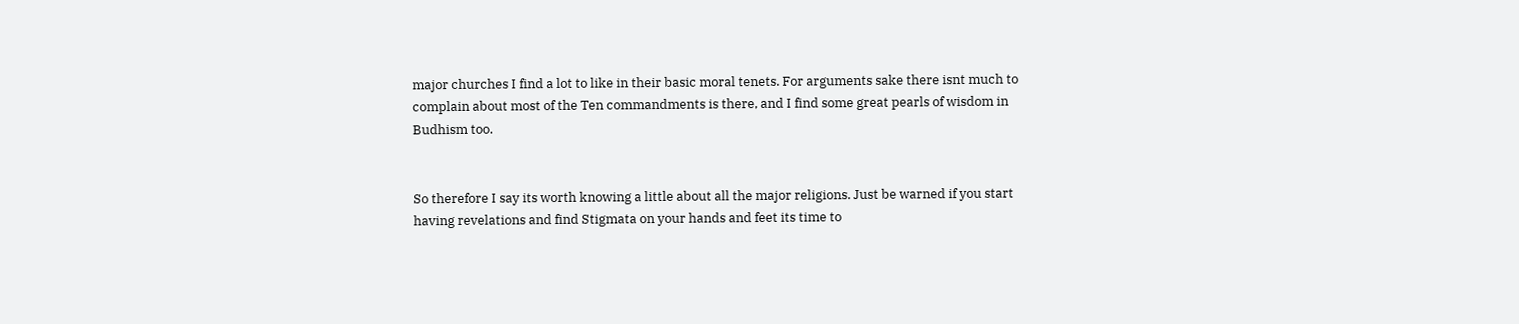major churches I find a lot to like in their basic moral tenets. For arguments sake there isnt much to complain about most of the Ten commandments is there, and I find some great pearls of wisdom in Budhism too.


So therefore I say its worth knowing a little about all the major religions. Just be warned if you start having revelations and find Stigmata on your hands and feet its time to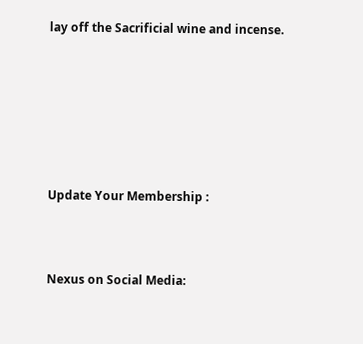lay off the Sacrificial wine and incense.







Update Your Membership :



Nexus on Social Media: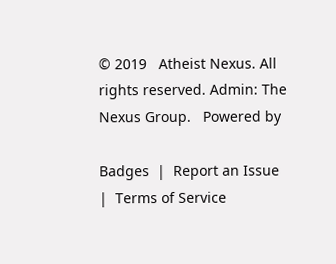© 2019   Atheist Nexus. All rights reserved. Admin: The Nexus Group.   Powered by

Badges  |  Report an Issue  |  Terms of Service